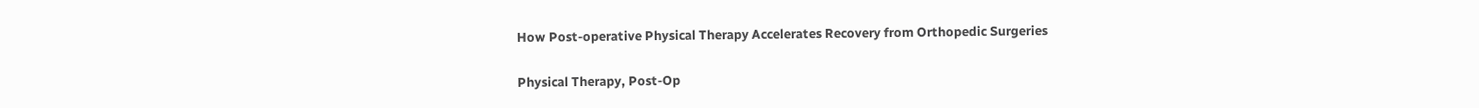How Post-operative Physical Therapy Accelerates Recovery from Orthopedic Surgeries

Physical Therapy, Post-Op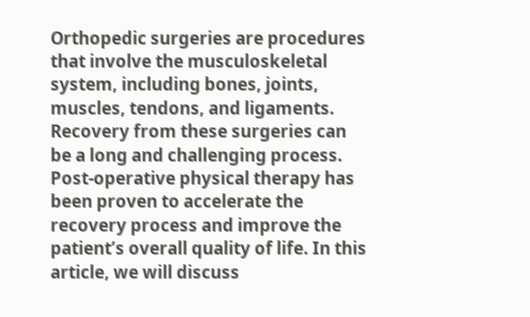Orthopedic surgeries are procedures that involve the musculoskeletal system, including bones, joints, muscles, tendons, and ligaments. Recovery from these surgeries can be a long and challenging process. Post-operative physical therapy has been proven to accelerate the recovery process and improve the patient’s overall quality of life. In this article, we will discuss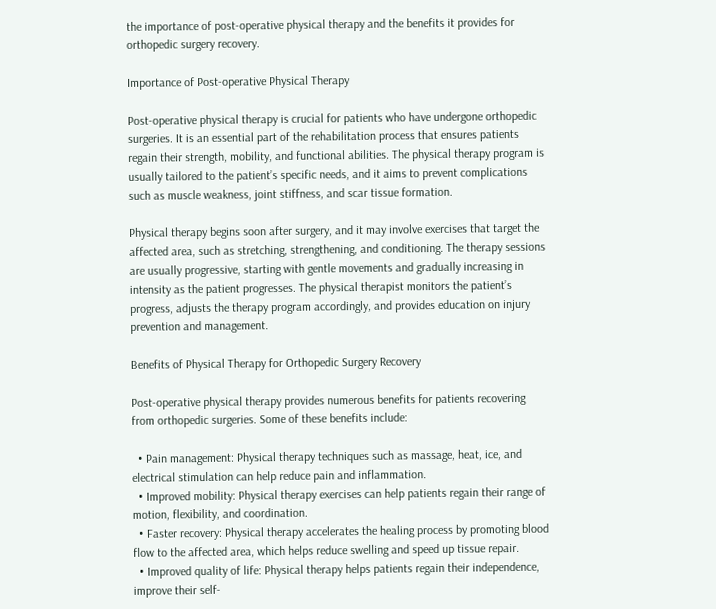the importance of post-operative physical therapy and the benefits it provides for orthopedic surgery recovery.

Importance of Post-operative Physical Therapy

Post-operative physical therapy is crucial for patients who have undergone orthopedic surgeries. It is an essential part of the rehabilitation process that ensures patients regain their strength, mobility, and functional abilities. The physical therapy program is usually tailored to the patient’s specific needs, and it aims to prevent complications such as muscle weakness, joint stiffness, and scar tissue formation.

Physical therapy begins soon after surgery, and it may involve exercises that target the affected area, such as stretching, strengthening, and conditioning. The therapy sessions are usually progressive, starting with gentle movements and gradually increasing in intensity as the patient progresses. The physical therapist monitors the patient’s progress, adjusts the therapy program accordingly, and provides education on injury prevention and management.

Benefits of Physical Therapy for Orthopedic Surgery Recovery

Post-operative physical therapy provides numerous benefits for patients recovering from orthopedic surgeries. Some of these benefits include:

  • Pain management: Physical therapy techniques such as massage, heat, ice, and electrical stimulation can help reduce pain and inflammation.
  • Improved mobility: Physical therapy exercises can help patients regain their range of motion, flexibility, and coordination.
  • Faster recovery: Physical therapy accelerates the healing process by promoting blood flow to the affected area, which helps reduce swelling and speed up tissue repair.
  • Improved quality of life: Physical therapy helps patients regain their independence, improve their self-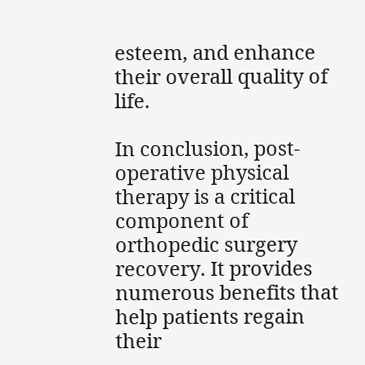esteem, and enhance their overall quality of life.

In conclusion, post-operative physical therapy is a critical component of orthopedic surgery recovery. It provides numerous benefits that help patients regain their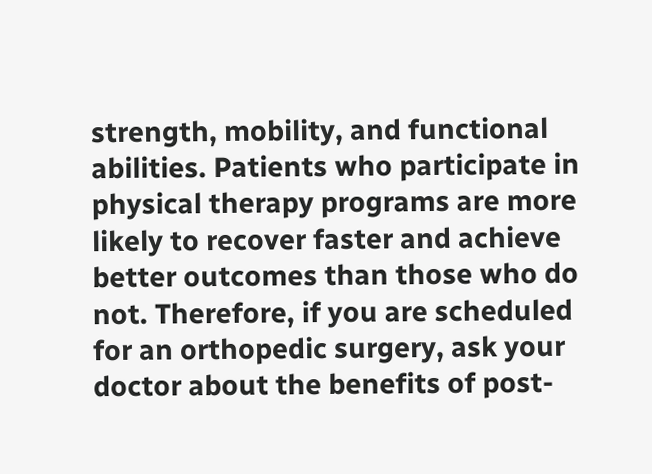strength, mobility, and functional abilities. Patients who participate in physical therapy programs are more likely to recover faster and achieve better outcomes than those who do not. Therefore, if you are scheduled for an orthopedic surgery, ask your doctor about the benefits of post-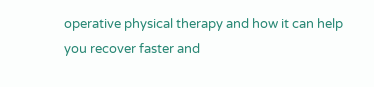operative physical therapy and how it can help you recover faster and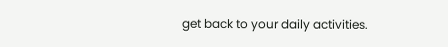get back to your daily activities.